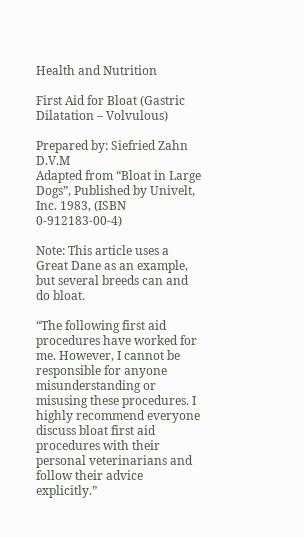Health and Nutrition

First Aid for Bloat (Gastric Dilatation – Volvulous)

Prepared by: Siefried Zahn D.V.M
Adapted from “Bloat in Large Dogs”, Published by Univelt, Inc. 1983, (ISBN 0-912183-00-4)

Note: This article uses a Great Dane as an example, but several breeds can and do bloat.

“The following first aid procedures have worked for me. However, I cannot be responsible for anyone misunderstanding or misusing these procedures. I highly recommend everyone discuss bloat first aid procedures with their personal veterinarians and follow their advice explicitly.”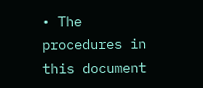• The procedures in this document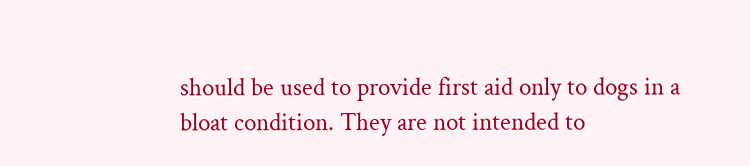should be used to provide first aid only to dogs in a bloat condition. They are not intended to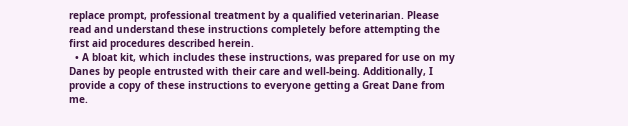replace prompt, professional treatment by a qualified veterinarian. Please read and understand these instructions completely before attempting the first aid procedures described herein.
  • A bloat kit, which includes these instructions, was prepared for use on my Danes by people entrusted with their care and well-being. Additionally, I provide a copy of these instructions to everyone getting a Great Dane from me.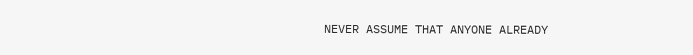NEVER ASSUME THAT ANYONE ALREADY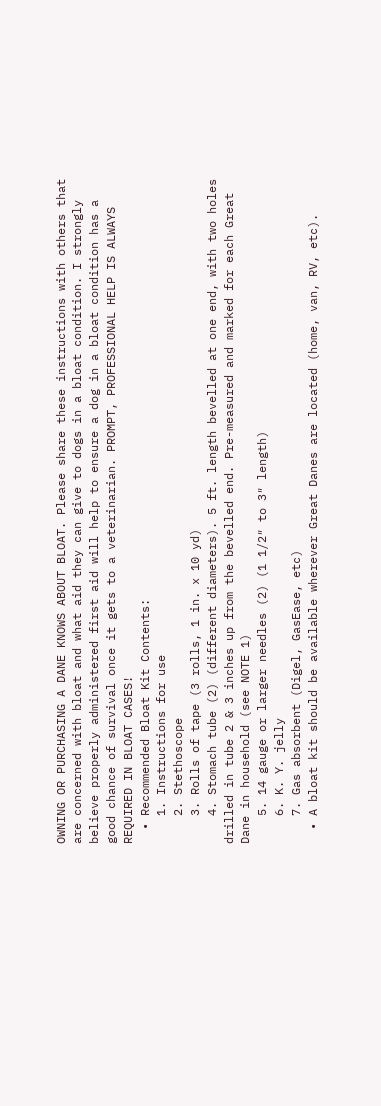OWNING OR PURCHASING A DANE KNOWS ABOUT BLOAT. Please share these instructions with others that are concerned with bloat and what aid they can give to dogs in a bloat condition. I strongly believe properly administered first aid will help to ensure a dog in a bloat condition has a good chance of survival once it gets to a veterinarian. PROMPT, PROFESSIONAL HELP IS ALWAYS REQUIRED IN BLOAT CASES!
  • Recommended Bloat Kit Contents:
    1. Instructions for use
    2. Stethoscope
    3. Rolls of tape (3 rolls, 1 in. x 10 yd)
    4. Stomach tube (2) (different diameters). 5 ft. length bevelled at one end, with two holes drilled in tube 2 & 3 inches up from the bevelled end. Pre-measured and marked for each Great Dane in household (see NOTE 1)
    5. 14 gauge or larger needles (2) (1 1/2″ to 3″ length)
    6. K. Y. jelly
    7. Gas absorbent (Digel, GasEase, etc)
  • A bloat kit should be available wherever Great Danes are located (home, van, RV, etc).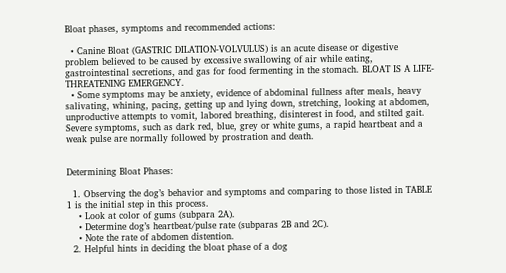Bloat phases, symptoms and recommended actions:

  • Canine Bloat (GASTRIC DILATION-VOLVULUS) is an acute disease or digestive problem believed to be caused by excessive swallowing of air while eating, gastrointestinal secretions, and gas for food fermenting in the stomach. BLOAT IS A LIFE-THREATENING EMERGENCY.
  • Some symptoms may be anxiety, evidence of abdominal fullness after meals, heavy salivating, whining, pacing, getting up and lying down, stretching, looking at abdomen, unproductive attempts to vomit, labored breathing, disinterest in food, and stilted gait. Severe symptoms, such as dark red, blue, grey or white gums, a rapid heartbeat and a weak pulse are normally followed by prostration and death.


Determining Bloat Phases:

  1. Observing the dog’s behavior and symptoms and comparing to those listed in TABLE 1 is the initial step in this process.
    • Look at color of gums (subpara 2A).
    • Determine dog’s heartbeat/pulse rate (subparas 2B and 2C).
    • Note the rate of abdomen distention.
  2. Helpful hints in deciding the bloat phase of a dog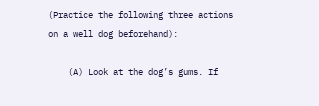(Practice the following three actions on a well dog beforehand):

    (A) Look at the dog’s gums. If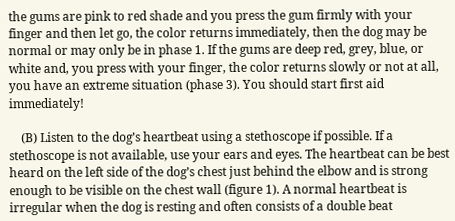the gums are pink to red shade and you press the gum firmly with your finger and then let go, the color returns immediately, then the dog may be normal or may only be in phase 1. If the gums are deep red, grey, blue, or white and, you press with your finger, the color returns slowly or not at all, you have an extreme situation (phase 3). You should start first aid immediately!

    (B) Listen to the dog’s heartbeat using a stethoscope if possible. If a stethoscope is not available, use your ears and eyes. The heartbeat can be best heard on the left side of the dog’s chest just behind the elbow and is strong enough to be visible on the chest wall (figure 1). A normal heartbeat is irregular when the dog is resting and often consists of a double beat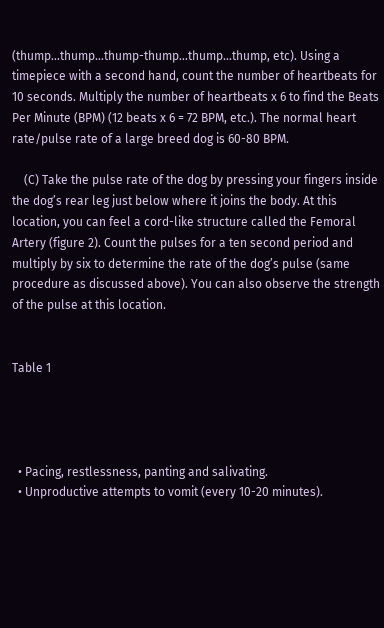(thump…thump…thump-thump…thump…thump, etc). Using a timepiece with a second hand, count the number of heartbeats for 10 seconds. Multiply the number of heartbeats x 6 to find the Beats Per Minute (BPM) (12 beats x 6 = 72 BPM, etc.). The normal heart rate/pulse rate of a large breed dog is 60-80 BPM.

    (C) Take the pulse rate of the dog by pressing your fingers inside the dog’s rear leg just below where it joins the body. At this location, you can feel a cord-like structure called the Femoral Artery (figure 2). Count the pulses for a ten second period and multiply by six to determine the rate of the dog’s pulse (same procedure as discussed above). You can also observe the strength of the pulse at this location.


Table 1




  • Pacing, restlessness, panting and salivating.
  • Unproductive attempts to vomit (every 10-20 minutes).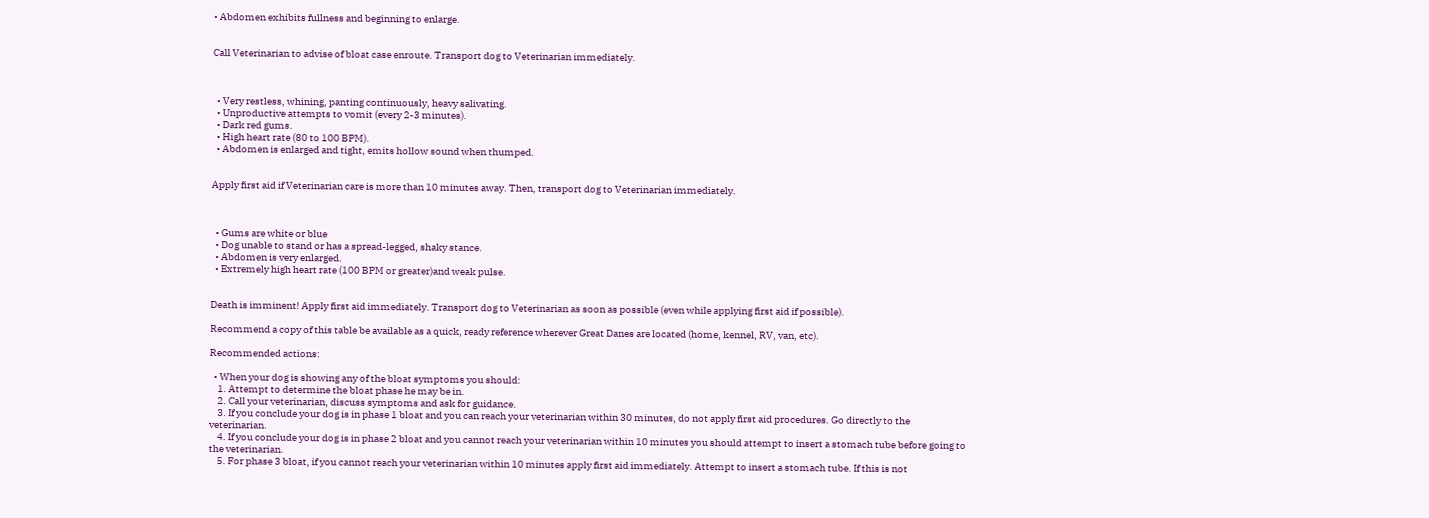• Abdomen exhibits fullness and beginning to enlarge.


Call Veterinarian to advise of bloat case enroute. Transport dog to Veterinarian immediately.



  • Very restless, whining, panting continuously, heavy salivating.
  • Unproductive attempts to vomit (every 2-3 minutes).
  • Dark red gums.
  • High heart rate (80 to 100 BPM).
  • Abdomen is enlarged and tight, emits hollow sound when thumped.


Apply first aid if Veterinarian care is more than 10 minutes away. Then, transport dog to Veterinarian immediately.



  • Gums are white or blue
  • Dog unable to stand or has a spread-legged, shaky stance.
  • Abdomen is very enlarged.
  • Extremely high heart rate (100 BPM or greater)and weak pulse.


Death is imminent! Apply first aid immediately. Transport dog to Veterinarian as soon as possible (even while applying first aid if possible).

Recommend a copy of this table be available as a quick, ready reference wherever Great Danes are located (home, kennel, RV, van, etc).

Recommended actions:

  • When your dog is showing any of the bloat symptoms you should:
    1. Attempt to determine the bloat phase he may be in.
    2. Call your veterinarian, discuss symptoms and ask for guidance.
    3. If you conclude your dog is in phase 1 bloat and you can reach your veterinarian within 30 minutes, do not apply first aid procedures. Go directly to the veterinarian.
    4. If you conclude your dog is in phase 2 bloat and you cannot reach your veterinarian within 10 minutes you should attempt to insert a stomach tube before going to the veterinarian.
    5. For phase 3 bloat, if you cannot reach your veterinarian within 10 minutes apply first aid immediately. Attempt to insert a stomach tube. If this is not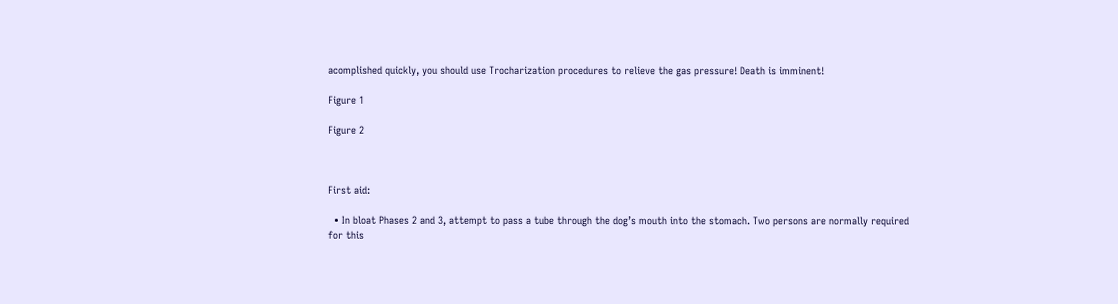acomplished quickly, you should use Trocharization procedures to relieve the gas pressure! Death is imminent!

Figure 1

Figure 2



First aid:

  • In bloat Phases 2 and 3, attempt to pass a tube through the dog’s mouth into the stomach. Two persons are normally required for this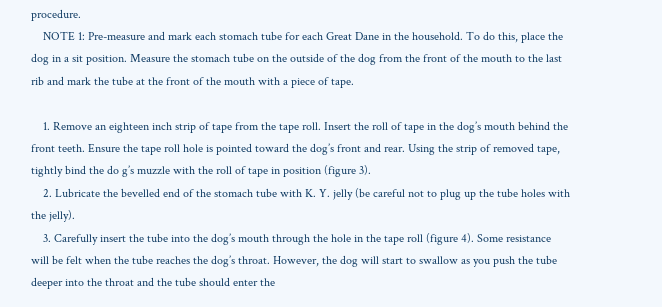procedure.
    NOTE 1: Pre-measure and mark each stomach tube for each Great Dane in the household. To do this, place the dog in a sit position. Measure the stomach tube on the outside of the dog from the front of the mouth to the last rib and mark the tube at the front of the mouth with a piece of tape.

    1. Remove an eighteen inch strip of tape from the tape roll. Insert the roll of tape in the dog’s mouth behind the front teeth. Ensure the tape roll hole is pointed toward the dog’s front and rear. Using the strip of removed tape, tightly bind the do g’s muzzle with the roll of tape in position (figure 3).
    2. Lubricate the bevelled end of the stomach tube with K. Y. jelly (be careful not to plug up the tube holes with the jelly).
    3. Carefully insert the tube into the dog’s mouth through the hole in the tape roll (figure 4). Some resistance will be felt when the tube reaches the dog’s throat. However, the dog will start to swallow as you push the tube deeper into the throat and the tube should enter the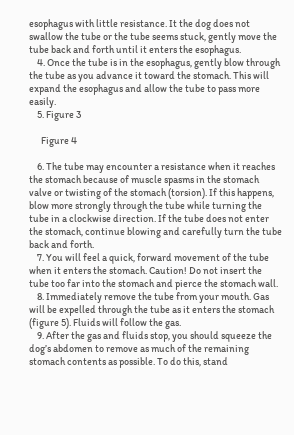esophagus with little resistance. It the dog does not swallow the tube or the tube seems stuck, gently move the tube back and forth until it enters the esophagus.
    4. Once the tube is in the esophagus, gently blow through the tube as you advance it toward the stomach. This will expand the esophagus and allow the tube to pass more easily.
    5. Figure 3

      Figure 4

    6. The tube may encounter a resistance when it reaches the stomach because of muscle spasms in the stomach valve or twisting of the stomach (torsion). If this happens, blow more strongly through the tube while turning the tube in a clockwise direction. If the tube does not enter the stomach, continue blowing and carefully turn the tube back and forth.
    7. You will feel a quick, forward movement of the tube when it enters the stomach. Caution! Do not insert the tube too far into the stomach and pierce the stomach wall.
    8. Immediately remove the tube from your mouth. Gas will be expelled through the tube as it enters the stomach (figure 5). Fluids will follow the gas.
    9. After the gas and fluids stop, you should squeeze the dog’s abdomen to remove as much of the remaining stomach contents as possible. To do this, stand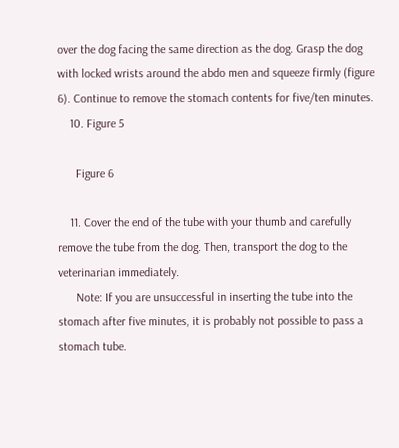over the dog facing the same direction as the dog. Grasp the dog with locked wrists around the abdo men and squeeze firmly (figure 6). Continue to remove the stomach contents for five/ten minutes.
    10. Figure 5

      Figure 6

    11. Cover the end of the tube with your thumb and carefully remove the tube from the dog. Then, transport the dog to the veterinarian immediately.
      Note: If you are unsuccessful in inserting the tube into the stomach after five minutes, it is probably not possible to pass a stomach tube.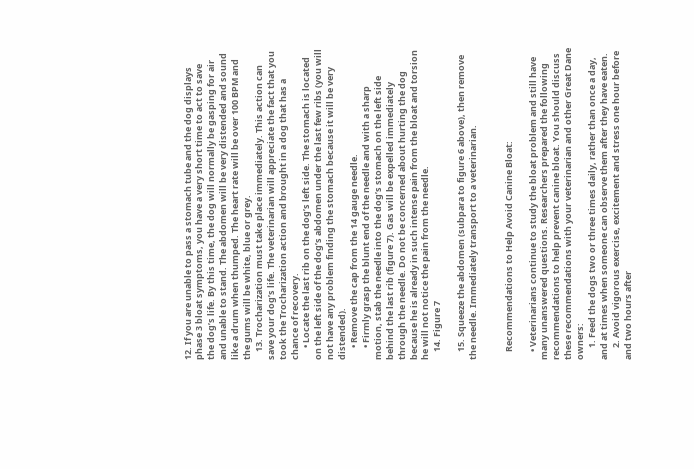12. If you are unable to pass a stomach tube and the dog displays phase 3 bloat symptoms, you have a very short time to act to save the dog’s life. By this time, the dog will normally be gasping for air and unable to stand. The abdomen will be very distended and sound like a drum when thumped. The heart rate will be over 100 BPM and the gums will be white, blue or grey.
    13. Trocharization must take place immediately. This action can save your dog’s life. The veterinarian will appreciate the fact that you took the Trocharization action and brought in a dog that has a chance of recovery.
      • Locate the last rib on the dog’s left side. The stomach is located on the left side of the dog’s abdomen under the last few ribs (you will not have any problem finding the stomach because it will be very distended).
      • Remove the cap from the 14 gauge needle.
      • Firmly grasp the blunt end of the needle and with a sharp motion, stab the needle into the dog’s stomach on the left side behind the last rib (figure 7). Gas will be expelled immediately through the needle. Do not be concerned about hurting the dog because he is already in such intense pain from the bloat and torsion he will not notice the pain from the needle.
    14. Figure 7

    15. Squeeze the abdomen (subpara to figure 6 above), then remove the needle. Immediately transport to a veterinarian.


    Recommendations to Help Avoid Canine Bloat:

    • Veterinarians continue to study the bloat problem and still have many unanswered questions. Researchers prepared the following recommendations to help prevent canine bloat. You should discuss these recommendations with your veterinarian and other Great Dane owners:
      1. Feed the dogs two or three times daily, rather than once a day, and at times when someone can observe them after they have eaten.
      2. Avoid vigorous exercise, excitement and stress one hour before and two hours after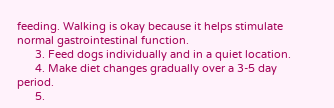feeding. Walking is okay because it helps stimulate normal gastrointestinal function.
      3. Feed dogs individually and in a quiet location.
      4. Make diet changes gradually over a 3-5 day period.
      5.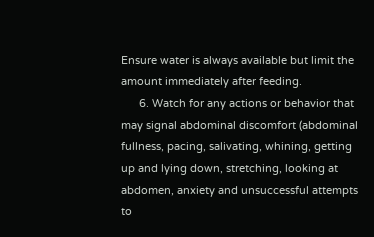Ensure water is always available but limit the amount immediately after feeding.
      6. Watch for any actions or behavior that may signal abdominal discomfort (abdominal fullness, pacing, salivating, whining, getting up and lying down, stretching, looking at abdomen, anxiety and unsuccessful attempts to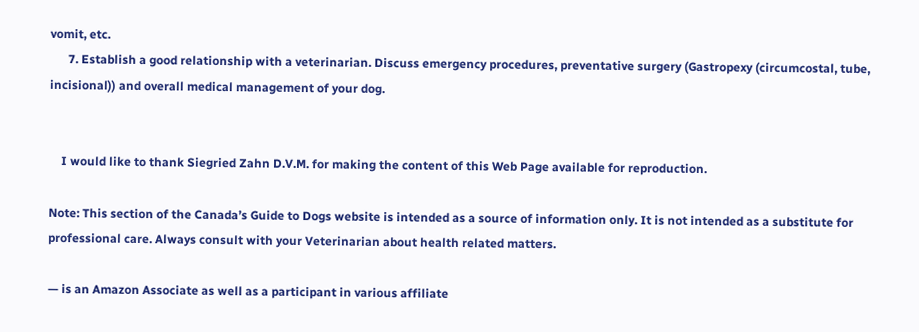vomit, etc.
      7. Establish a good relationship with a veterinarian. Discuss emergency procedures, preventative surgery (Gastropexy (circumcostal, tube, incisional)) and overall medical management of your dog.


    I would like to thank Siegried Zahn D.V.M. for making the content of this Web Page available for reproduction.

Note: This section of the Canada’s Guide to Dogs website is intended as a source of information only. It is not intended as a substitute for professional care. Always consult with your Veterinarian about health related matters.

— is an Amazon Associate as well as a participant in various affiliate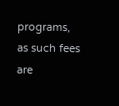programs, as such fees are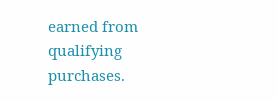earned from qualifying purchases.